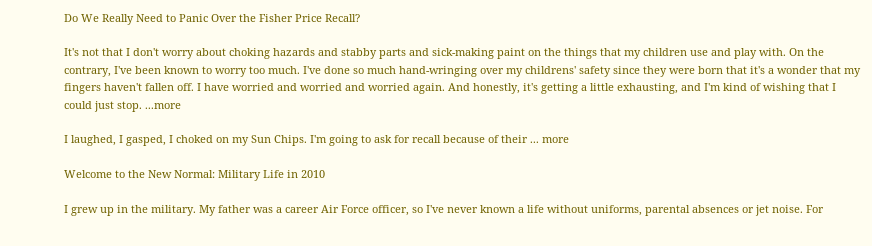Do We Really Need to Panic Over the Fisher Price Recall?

It's not that I don't worry about choking hazards and stabby parts and sick-making paint on the things that my children use and play with. On the contrary, I've been known to worry too much. I've done so much hand-wringing over my childrens' safety since they were born that it's a wonder that my fingers haven't fallen off. I have worried and worried and worried again. And honestly, it's getting a little exhausting, and I'm kind of wishing that I could just stop. ...more

I laughed, I gasped, I choked on my Sun Chips. I'm going to ask for recall because of their ... more

Welcome to the New Normal: Military Life in 2010

I grew up in the military. My father was a career Air Force officer, so I've never known a life without uniforms, parental absences or jet noise. For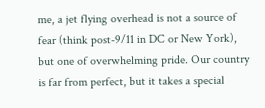me, a jet flying overhead is not a source of fear (think post-9/11 in DC or New York), but one of overwhelming pride. Our country is far from perfect, but it takes a special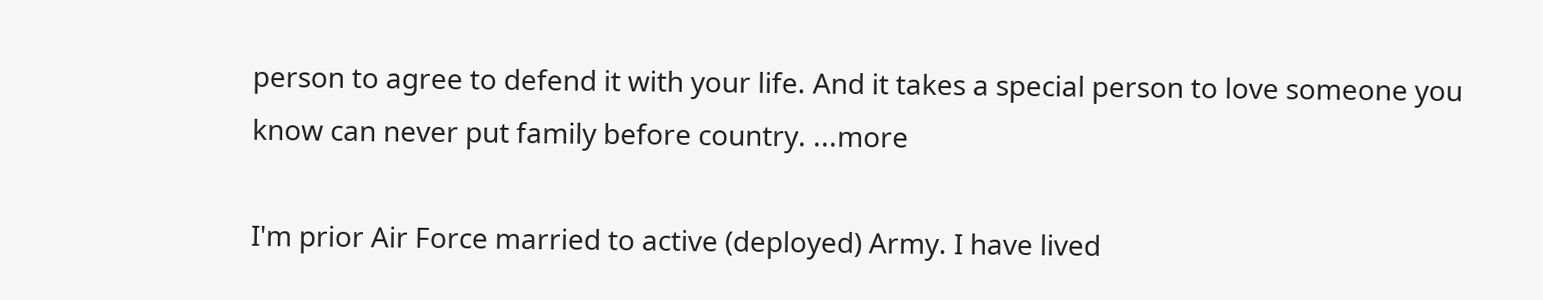person to agree to defend it with your life. And it takes a special person to love someone you know can never put family before country. ...more

I'm prior Air Force married to active (deployed) Army. I have lived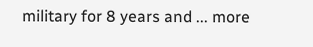military for 8 years and ... more